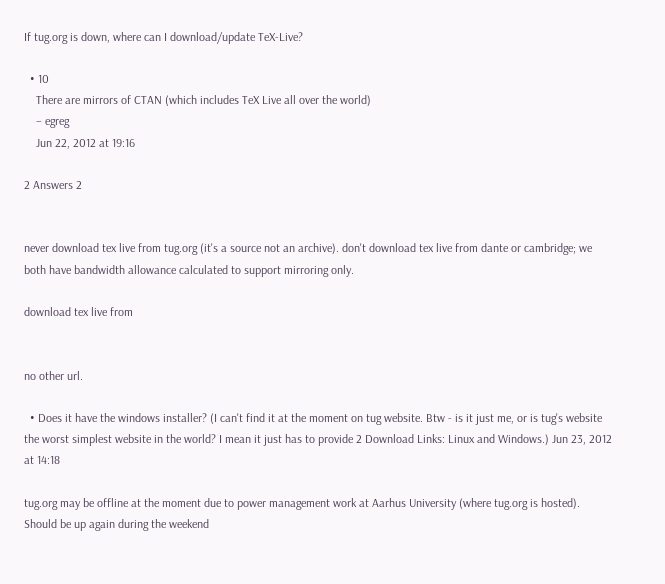If tug.org is down, where can I download/update TeX-Live?

  • 10
    There are mirrors of CTAN (which includes TeX Live all over the world)
    – egreg
    Jun 22, 2012 at 19:16

2 Answers 2


never download tex live from tug.org (it's a source not an archive). don't download tex live from dante or cambridge; we both have bandwidth allowance calculated to support mirroring only.

download tex live from


no other url.

  • Does it have the windows installer? (I can't find it at the moment on tug website. Btw - is it just me, or is tug's website the worst simplest website in the world? I mean it just has to provide 2 Download Links: Linux and Windows.) Jun 23, 2012 at 14:18

tug.org may be offline at the moment due to power management work at Aarhus University (where tug.org is hosted). Should be up again during the weekend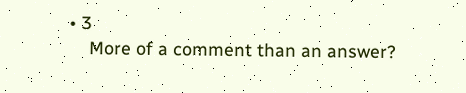• 3
    More of a comment than an answer?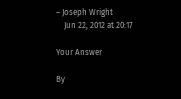– Joseph Wright
    Jun 22, 2012 at 20:17

Your Answer

By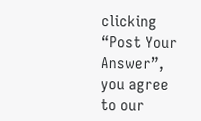clicking “Post Your Answer”, you agree to our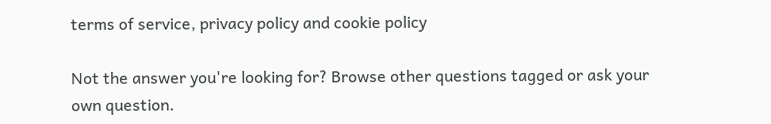terms of service, privacy policy and cookie policy

Not the answer you're looking for? Browse other questions tagged or ask your own question.